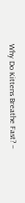Why Do Kittens Breathe Fast? –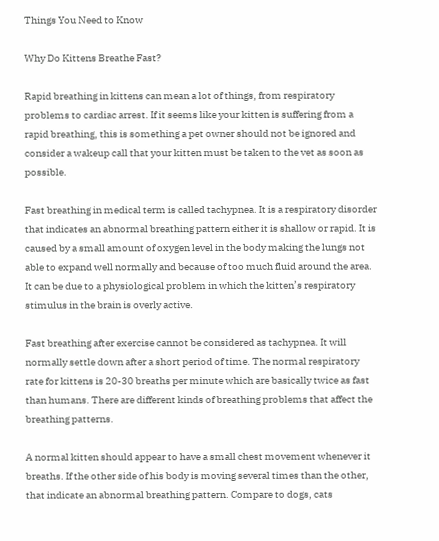Things You Need to Know

Why Do Kittens Breathe Fast?

Rapid breathing in kittens can mean a lot of things, from respiratory problems to cardiac arrest. If it seems like your kitten is suffering from a rapid breathing, this is something a pet owner should not be ignored and consider a wakeup call that your kitten must be taken to the vet as soon as possible.

Fast breathing in medical term is called tachypnea. It is a respiratory disorder that indicates an abnormal breathing pattern either it is shallow or rapid. It is caused by a small amount of oxygen level in the body making the lungs not able to expand well normally and because of too much fluid around the area. It can be due to a physiological problem in which the kitten’s respiratory stimulus in the brain is overly active.

Fast breathing after exercise cannot be considered as tachypnea. It will normally settle down after a short period of time. The normal respiratory rate for kittens is 20-30 breaths per minute which are basically twice as fast than humans. There are different kinds of breathing problems that affect the breathing patterns.

A normal kitten should appear to have a small chest movement whenever it breaths. If the other side of his body is moving several times than the other, that indicate an abnormal breathing pattern. Compare to dogs, cats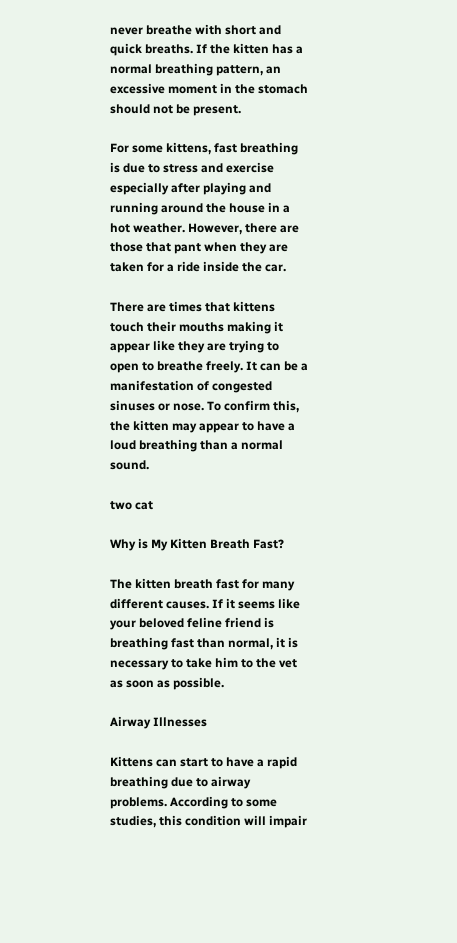never breathe with short and quick breaths. If the kitten has a normal breathing pattern, an excessive moment in the stomach should not be present.

For some kittens, fast breathing is due to stress and exercise especially after playing and running around the house in a hot weather. However, there are those that pant when they are taken for a ride inside the car.

There are times that kittens touch their mouths making it appear like they are trying to open to breathe freely. It can be a manifestation of congested sinuses or nose. To confirm this, the kitten may appear to have a loud breathing than a normal sound.

two cat

Why is My Kitten Breath Fast?

The kitten breath fast for many different causes. If it seems like your beloved feline friend is breathing fast than normal, it is necessary to take him to the vet as soon as possible.

Airway Illnesses

Kittens can start to have a rapid breathing due to airway problems. According to some studies, this condition will impair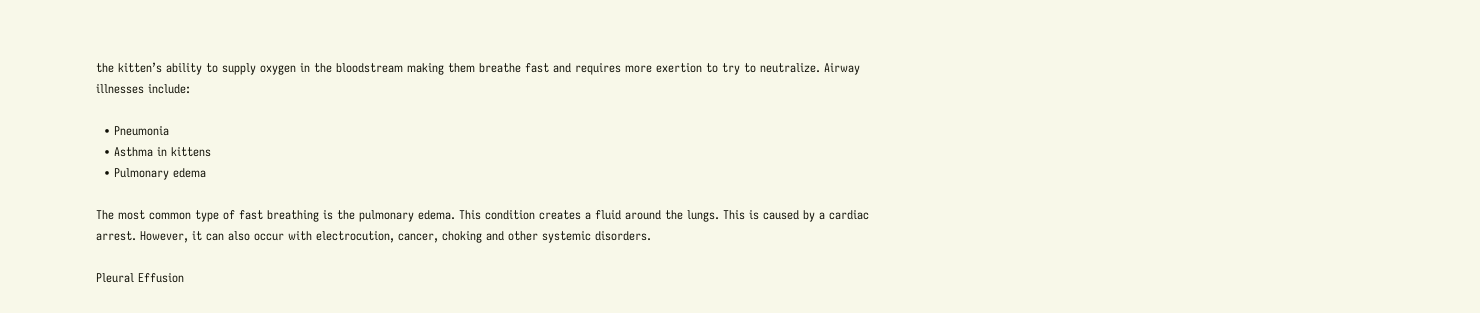the kitten’s ability to supply oxygen in the bloodstream making them breathe fast and requires more exertion to try to neutralize. Airway illnesses include:

  • Pneumonia
  • Asthma in kittens
  • Pulmonary edema

The most common type of fast breathing is the pulmonary edema. This condition creates a fluid around the lungs. This is caused by a cardiac arrest. However, it can also occur with electrocution, cancer, choking and other systemic disorders.

Pleural Effusion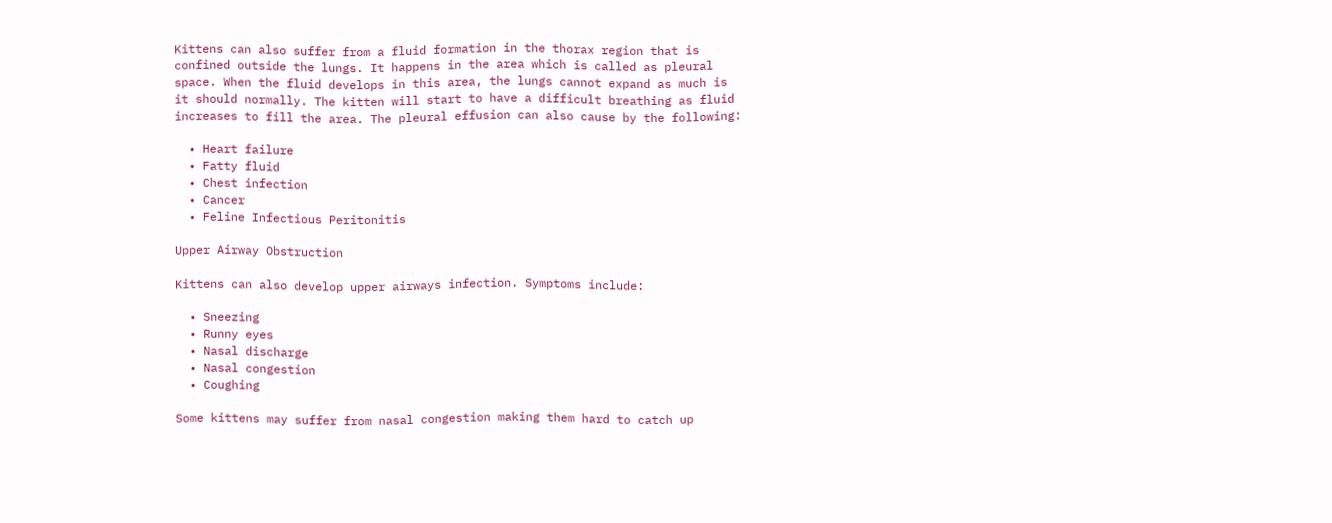Kittens can also suffer from a fluid formation in the thorax region that is confined outside the lungs. It happens in the area which is called as pleural space. When the fluid develops in this area, the lungs cannot expand as much is it should normally. The kitten will start to have a difficult breathing as fluid increases to fill the area. The pleural effusion can also cause by the following:

  • Heart failure
  • Fatty fluid
  • Chest infection
  • Cancer
  • Feline Infectious Peritonitis

Upper Airway Obstruction

Kittens can also develop upper airways infection. Symptoms include:

  • Sneezing
  • Runny eyes
  • Nasal discharge
  • Nasal congestion
  • Coughing

Some kittens may suffer from nasal congestion making them hard to catch up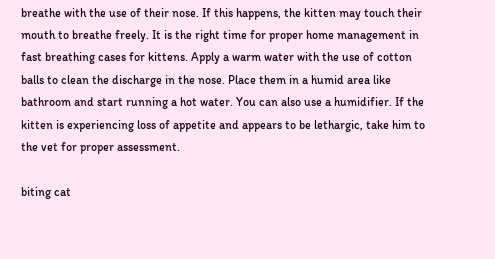breathe with the use of their nose. If this happens, the kitten may touch their mouth to breathe freely. It is the right time for proper home management in fast breathing cases for kittens. Apply a warm water with the use of cotton balls to clean the discharge in the nose. Place them in a humid area like bathroom and start running a hot water. You can also use a humidifier. If the kitten is experiencing loss of appetite and appears to be lethargic, take him to the vet for proper assessment.

biting cat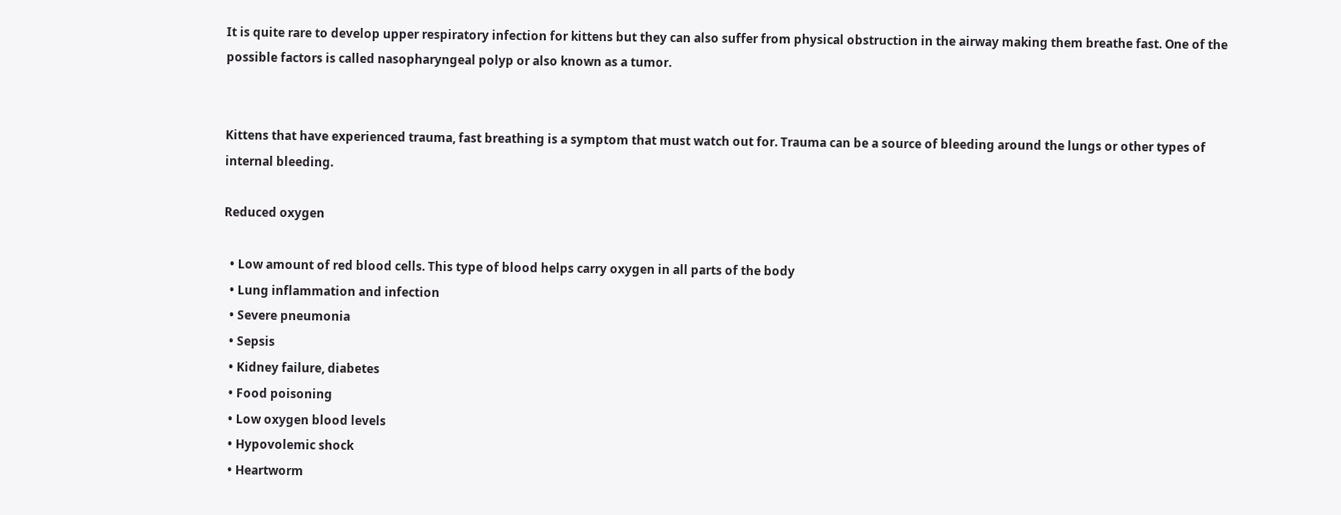It is quite rare to develop upper respiratory infection for kittens but they can also suffer from physical obstruction in the airway making them breathe fast. One of the possible factors is called nasopharyngeal polyp or also known as a tumor.


Kittens that have experienced trauma, fast breathing is a symptom that must watch out for. Trauma can be a source of bleeding around the lungs or other types of internal bleeding.

Reduced oxygen

  • Low amount of red blood cells. This type of blood helps carry oxygen in all parts of the body
  • Lung inflammation and infection
  • Severe pneumonia
  • Sepsis
  • Kidney failure, diabetes
  • Food poisoning
  • Low oxygen blood levels
  • Hypovolemic shock
  • Heartworm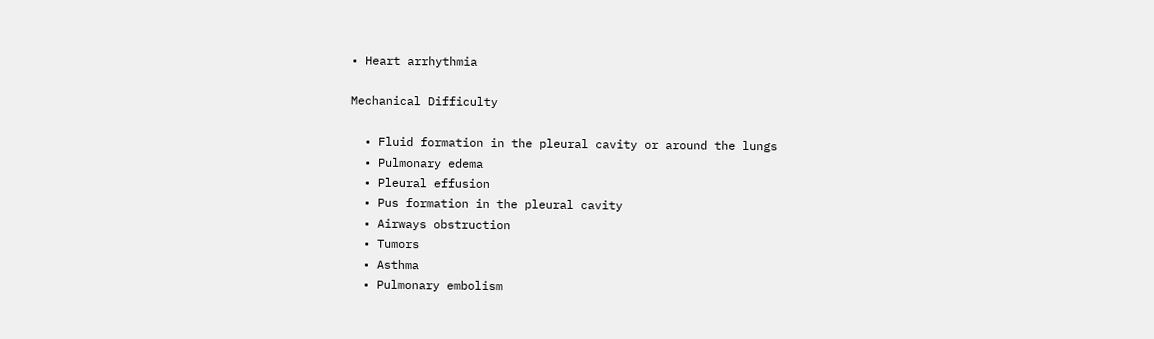• Heart arrhythmia

Mechanical Difficulty

  • Fluid formation in the pleural cavity or around the lungs
  • Pulmonary edema
  • Pleural effusion
  • Pus formation in the pleural cavity
  • Airways obstruction
  • Tumors
  • Asthma
  • Pulmonary embolism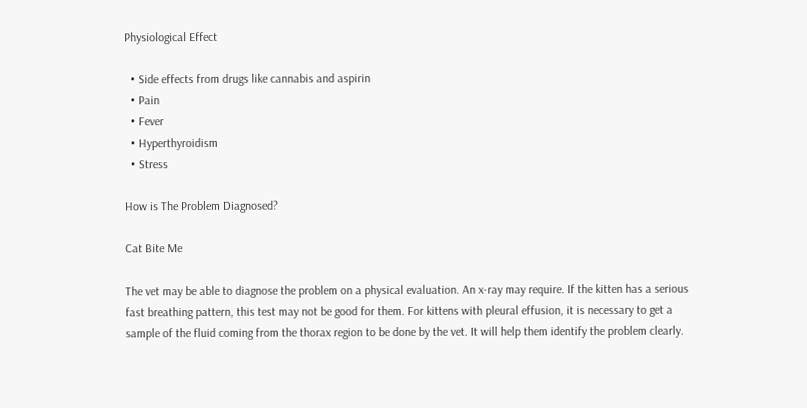Physiological Effect

  • Side effects from drugs like cannabis and aspirin
  • Pain
  • Fever
  • Hyperthyroidism
  • Stress

How is The Problem Diagnosed?

Cat Bite Me

The vet may be able to diagnose the problem on a physical evaluation. An x-ray may require. If the kitten has a serious fast breathing pattern, this test may not be good for them. For kittens with pleural effusion, it is necessary to get a sample of the fluid coming from the thorax region to be done by the vet. It will help them identify the problem clearly.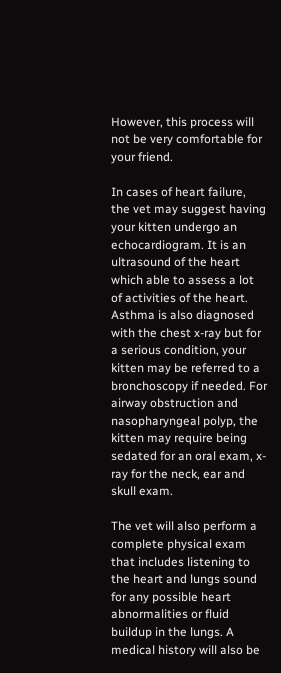However, this process will not be very comfortable for your friend.

In cases of heart failure, the vet may suggest having your kitten undergo an echocardiogram. It is an ultrasound of the heart which able to assess a lot of activities of the heart. Asthma is also diagnosed with the chest x-ray but for a serious condition, your kitten may be referred to a bronchoscopy if needed. For airway obstruction and nasopharyngeal polyp, the kitten may require being sedated for an oral exam, x-ray for the neck, ear and skull exam.

The vet will also perform a complete physical exam that includes listening to the heart and lungs sound for any possible heart abnormalities or fluid buildup in the lungs. A medical history will also be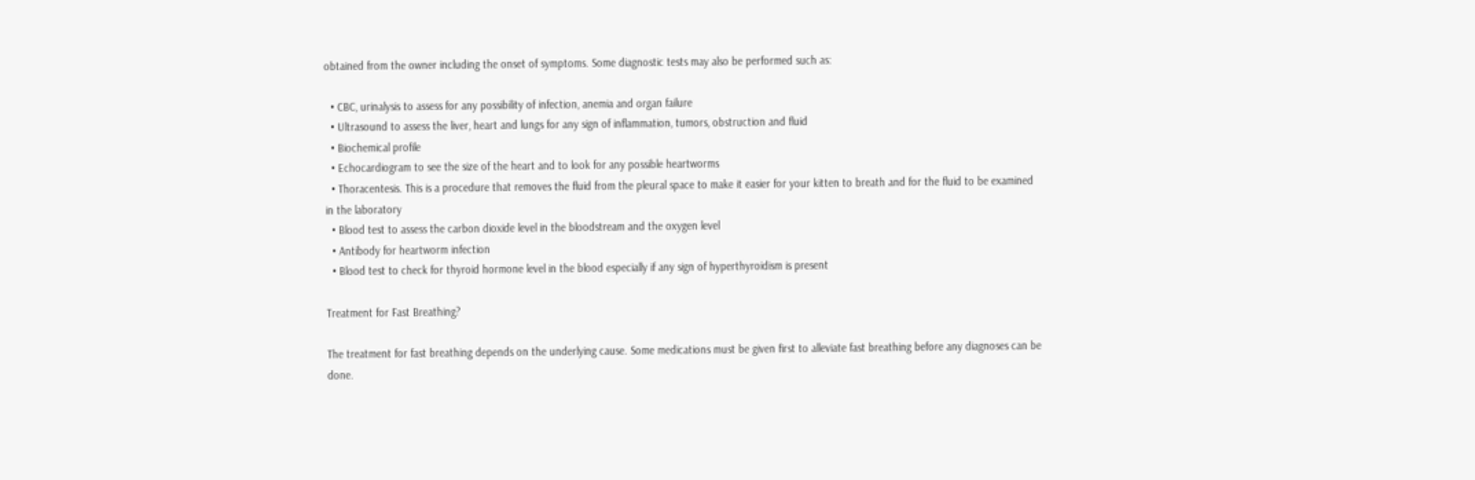obtained from the owner including the onset of symptoms. Some diagnostic tests may also be performed such as:

  • CBC, urinalysis to assess for any possibility of infection, anemia and organ failure
  • Ultrasound to assess the liver, heart and lungs for any sign of inflammation, tumors, obstruction and fluid
  • Biochemical profile
  • Echocardiogram to see the size of the heart and to look for any possible heartworms
  • Thoracentesis. This is a procedure that removes the fluid from the pleural space to make it easier for your kitten to breath and for the fluid to be examined in the laboratory
  • Blood test to assess the carbon dioxide level in the bloodstream and the oxygen level
  • Antibody for heartworm infection
  • Blood test to check for thyroid hormone level in the blood especially if any sign of hyperthyroidism is present

Treatment for Fast Breathing?

The treatment for fast breathing depends on the underlying cause. Some medications must be given first to alleviate fast breathing before any diagnoses can be done.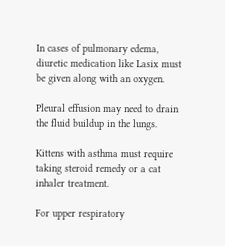In cases of pulmonary edema, diuretic medication like Lasix must be given along with an oxygen.

Pleural effusion may need to drain the fluid buildup in the lungs.

Kittens with asthma must require taking steroid remedy or a cat inhaler treatment.

For upper respiratory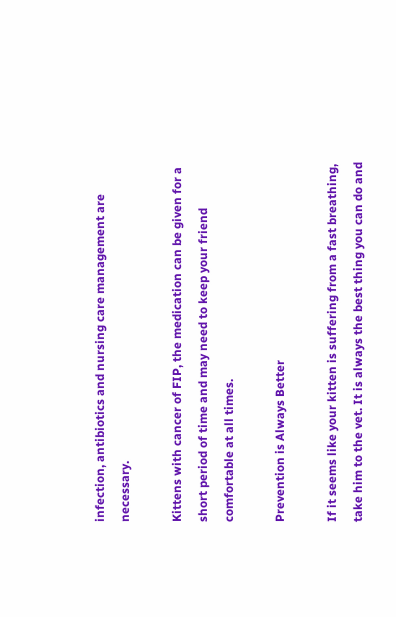infection, antibiotics and nursing care management are necessary.

Kittens with cancer of FIP, the medication can be given for a short period of time and may need to keep your friend comfortable at all times.

Prevention is Always Better

If it seems like your kitten is suffering from a fast breathing, take him to the vet. It is always the best thing you can do and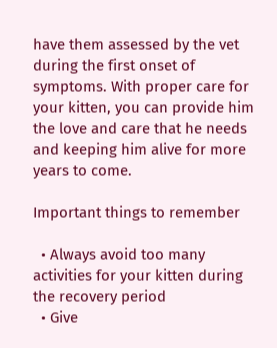have them assessed by the vet during the first onset of symptoms. With proper care for your kitten, you can provide him the love and care that he needs and keeping him alive for more years to come.

Important things to remember

  • Always avoid too many activities for your kitten during the recovery period
  • Give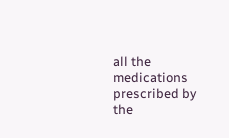all the medications prescribed by the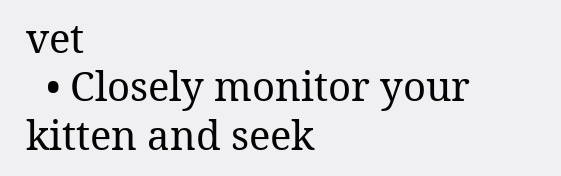vet
  • Closely monitor your kitten and seek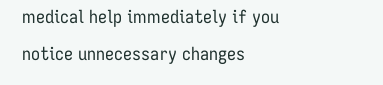medical help immediately if you notice unnecessary changes